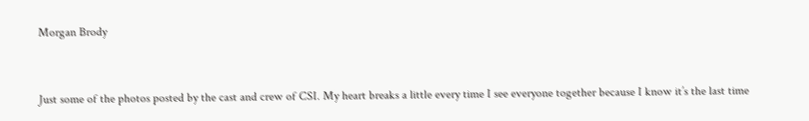Morgan Brody


Just some of the photos posted by the cast and crew of CSI. My heart breaks a little every time I see everyone together because I know it’s the last time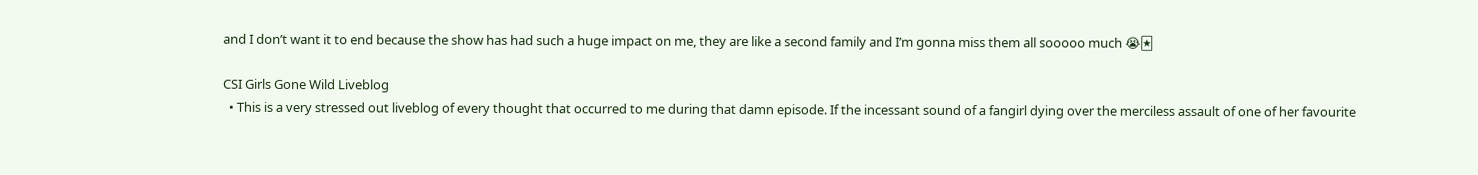and I don’t want it to end because the show has had such a huge impact on me, they are like a second family and I’m gonna miss them all sooooo much 😭🃏

CSI Girls Gone Wild Liveblog
  • This is a very stressed out liveblog of every thought that occurred to me during that damn episode. If the incessant sound of a fangirl dying over the merciless assault of one of her favourite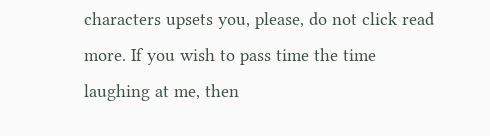characters upsets you, please, do not click read more. If you wish to pass time the time laughing at me, then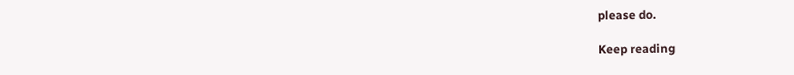please do.

Keep reading